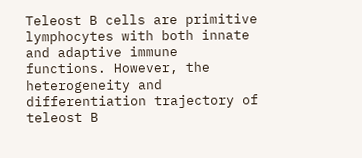Teleost B cells are primitive lymphocytes with both innate and adaptive immune functions. However, the heterogeneity and differentiation trajectory of teleost B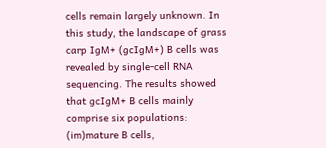cells remain largely unknown. In this study, the landscape of grass carp IgM+ (gcIgM+) B cells was revealed by single-cell RNA sequencing. The results showed that gcIgM+ B cells mainly comprise six populations: (im)mature B cells,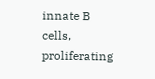innate B cells, proliferating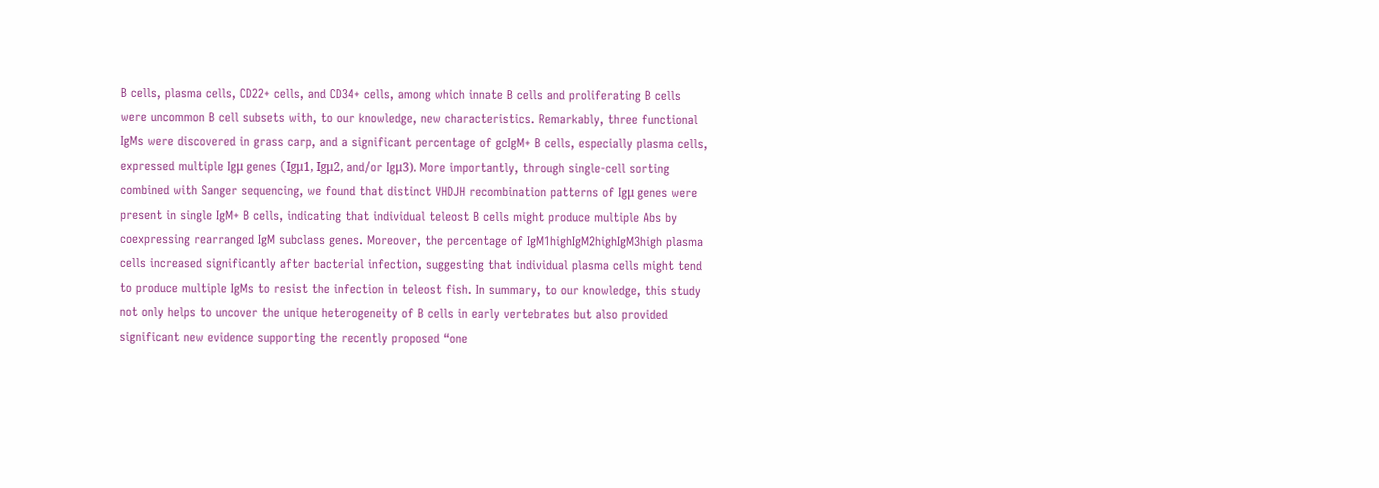B cells, plasma cells, CD22+ cells, and CD34+ cells, among which innate B cells and proliferating B cells were uncommon B cell subsets with, to our knowledge, new characteristics. Remarkably, three functional IgMs were discovered in grass carp, and a significant percentage of gcIgM+ B cells, especially plasma cells, expressed multiple Igμ genes (Igμ1, Igμ2, and/or Igμ3). More importantly, through single-cell sorting combined with Sanger sequencing, we found that distinct VHDJH recombination patterns of Igμ genes were present in single IgM+ B cells, indicating that individual teleost B cells might produce multiple Abs by coexpressing rearranged IgM subclass genes. Moreover, the percentage of IgM1highIgM2highIgM3high plasma cells increased significantly after bacterial infection, suggesting that individual plasma cells might tend to produce multiple IgMs to resist the infection in teleost fish. In summary, to our knowledge, this study not only helps to uncover the unique heterogeneity of B cells in early vertebrates but also provided significant new evidence supporting the recently proposed “one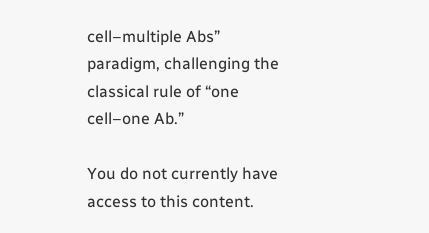cell–multiple Abs” paradigm, challenging the classical rule of “one cell–one Ab.”

You do not currently have access to this content.